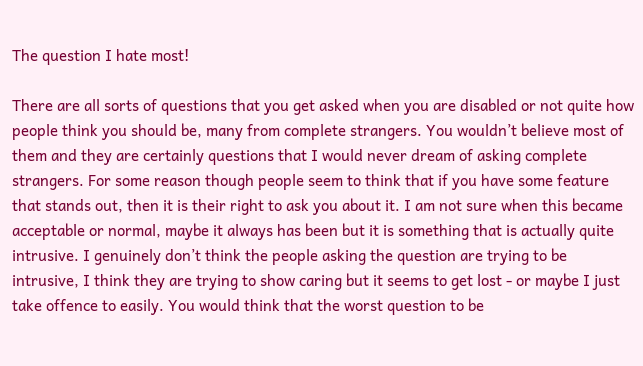The question I hate most!

There are all sorts of questions that you get asked when you are disabled or not quite how people think you should be, many from complete strangers. You wouldn’t believe most of them and they are certainly questions that I would never dream of asking complete strangers. For some reason though people seem to think that if you have some feature that stands out, then it is their right to ask you about it. I am not sure when this became acceptable or normal, maybe it always has been but it is something that is actually quite intrusive. I genuinely don’t think the people asking the question are trying to be intrusive, I think they are trying to show caring but it seems to get lost - or maybe I just take offence to easily. You would think that the worst question to be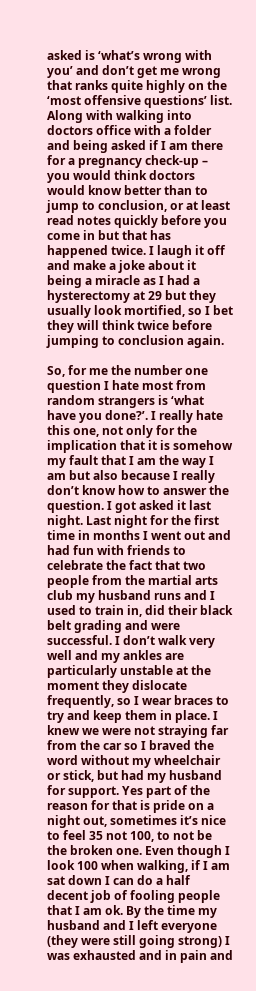asked is ‘what’s wrong with you’ and don’t get me wrong that ranks quite highly on the ‘most offensive questions’ list. Along with walking into doctors office with a folder and being asked if I am there for a pregnancy check-up – you would think doctors would know better than to jump to conclusion, or at least read notes quickly before you come in but that has happened twice. I laugh it off and make a joke about it being a miracle as I had a hysterectomy at 29 but they usually look mortified, so I bet they will think twice before jumping to conclusion again.

So, for me the number one question I hate most from random strangers is ‘what have you done?’. I really hate this one, not only for the implication that it is somehow my fault that I am the way I am but also because I really don’t know how to answer the question. I got asked it last night. Last night for the first time in months I went out and had fun with friends to celebrate the fact that two people from the martial arts club my husband runs and I used to train in, did their black belt grading and were successful. I don’t walk very well and my ankles are particularly unstable at the moment they dislocate frequently, so I wear braces to try and keep them in place. I knew we were not straying far from the car so I braved the word without my wheelchair or stick, but had my husband for support. Yes part of the reason for that is pride on a night out, sometimes it’s nice to feel 35 not 100, to not be the broken one. Even though I look 100 when walking, if I am sat down I can do a half decent job of fooling people that I am ok. By the time my husband and I left everyone (they were still going strong) I was exhausted and in pain and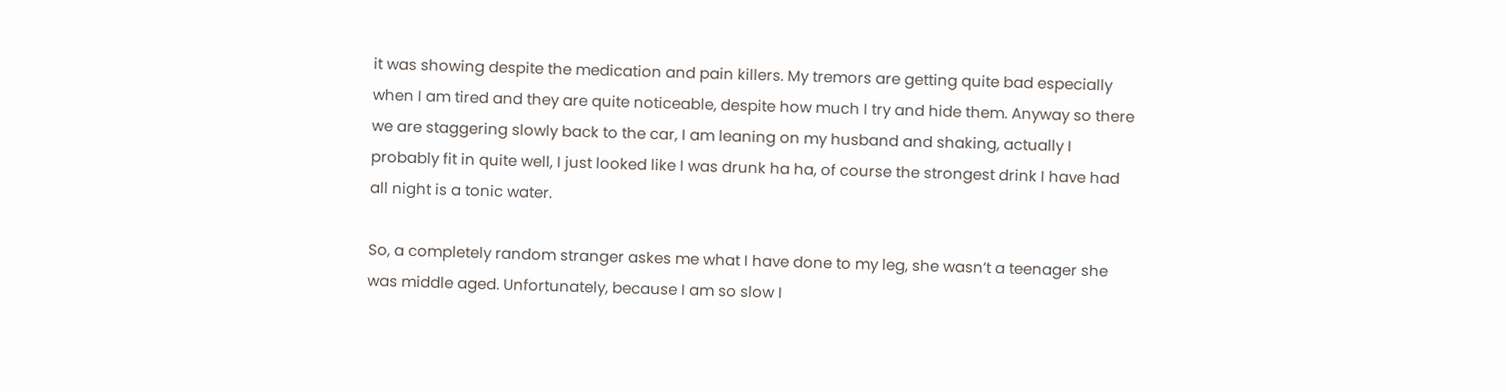it was showing despite the medication and pain killers. My tremors are getting quite bad especially when I am tired and they are quite noticeable, despite how much I try and hide them. Anyway so there we are staggering slowly back to the car, I am leaning on my husband and shaking, actually I probably fit in quite well, I just looked like I was drunk ha ha, of course the strongest drink I have had all night is a tonic water.

So, a completely random stranger askes me what I have done to my leg, she wasn’t a teenager she was middle aged. Unfortunately, because I am so slow I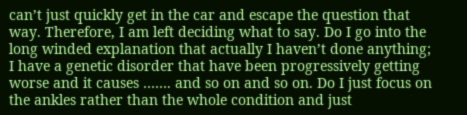can’t just quickly get in the car and escape the question that way. Therefore, I am left deciding what to say. Do I go into the long winded explanation that actually I haven’t done anything; I have a genetic disorder that have been progressively getting worse and it causes ……. and so on and so on. Do I just focus on the ankles rather than the whole condition and just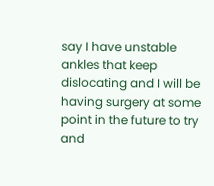say I have unstable ankles that keep dislocating and I will be having surgery at some point in the future to try and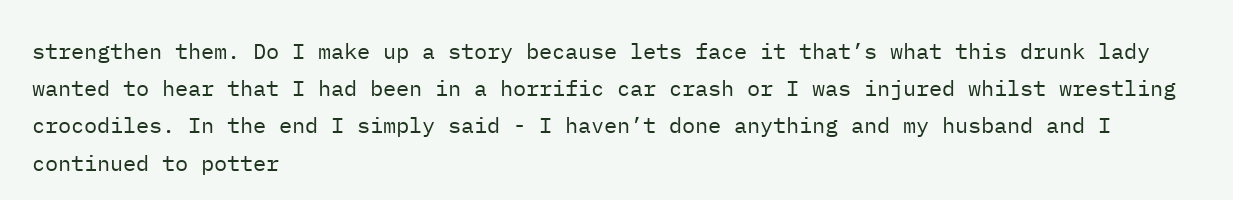strengthen them. Do I make up a story because lets face it that’s what this drunk lady wanted to hear that I had been in a horrific car crash or I was injured whilst wrestling crocodiles. In the end I simply said - I haven’t done anything and my husband and I continued to potter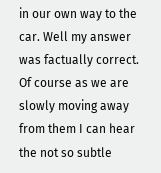in our own way to the car. Well my answer was factually correct. Of course as we are slowly moving away from them I can hear the not so subtle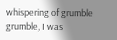whispering of grumble grumble, I was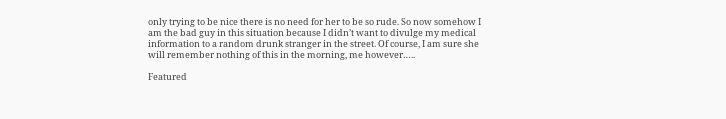only trying to be nice there is no need for her to be so rude. So now somehow I am the bad guy in this situation because I didn’t want to divulge my medical information to a random drunk stranger in the street. Of course, I am sure she will remember nothing of this in the morning, me however…..

Featured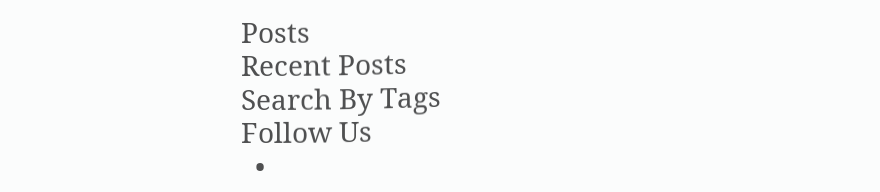Posts
Recent Posts
Search By Tags
Follow Us
  •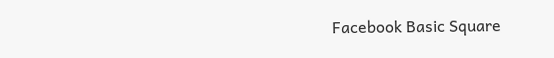Facebook Basic Square